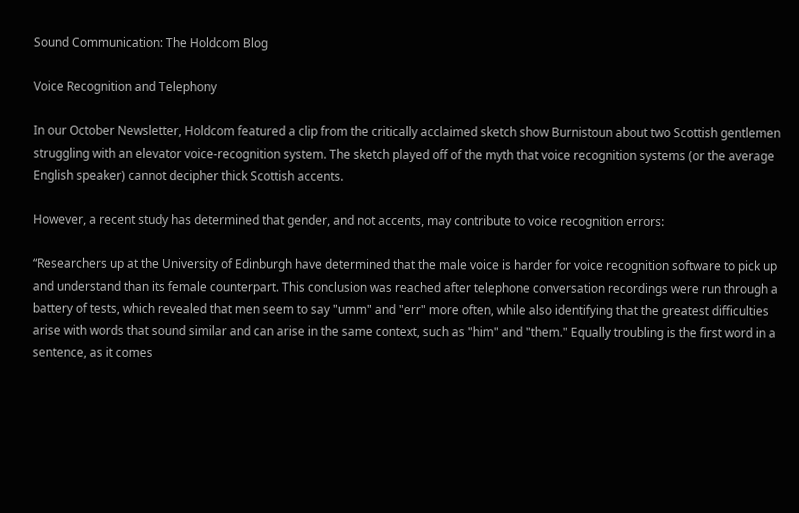Sound Communication: The Holdcom Blog

Voice Recognition and Telephony

In our October Newsletter, Holdcom featured a clip from the critically acclaimed sketch show Burnistoun about two Scottish gentlemen struggling with an elevator voice-recognition system. The sketch played off of the myth that voice recognition systems (or the average English speaker) cannot decipher thick Scottish accents.

However, a recent study has determined that gender, and not accents, may contribute to voice recognition errors:

“Researchers up at the University of Edinburgh have determined that the male voice is harder for voice recognition software to pick up and understand than its female counterpart. This conclusion was reached after telephone conversation recordings were run through a battery of tests, which revealed that men seem to say "umm" and "err" more often, while also identifying that the greatest difficulties arise with words that sound similar and can arise in the same context, such as "him" and "them." Equally troubling is the first word in a sentence, as it comes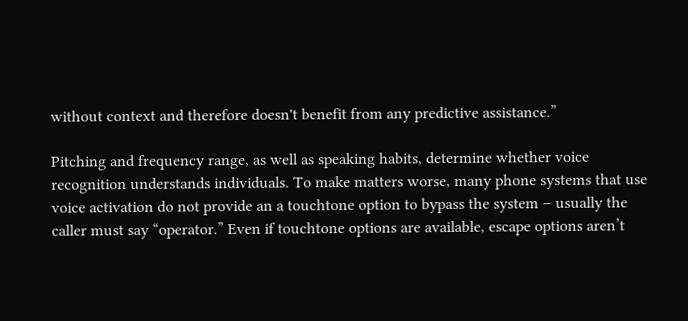without context and therefore doesn't benefit from any predictive assistance.”

Pitching and frequency range, as well as speaking habits, determine whether voice recognition understands individuals. To make matters worse, many phone systems that use voice activation do not provide an a touchtone option to bypass the system – usually the caller must say “operator.” Even if touchtone options are available, escape options aren’t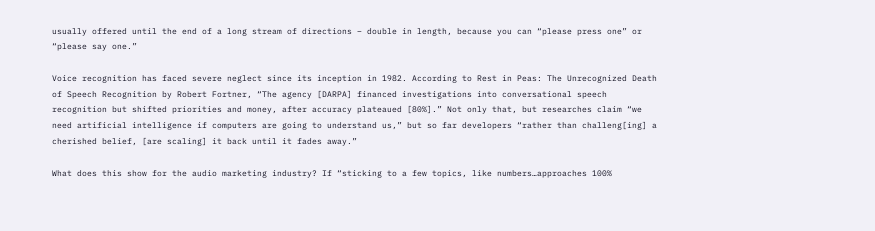usually offered until the end of a long stream of directions – double in length, because you can “please press one” or “please say one.”

Voice recognition has faced severe neglect since its inception in 1982. According to Rest in Peas: The Unrecognized Death of Speech Recognition by Robert Fortner, “The agency [DARPA] financed investigations into conversational speech recognition but shifted priorities and money, after accuracy plateaued [80%].” Not only that, but researches claim “we need artificial intelligence if computers are going to understand us,” but so far developers “rather than challeng[ing] a cherished belief, [are scaling] it back until it fades away.”

What does this show for the audio marketing industry? If “sticking to a few topics, like numbers…approaches 100%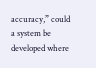accuracy,” could a system be developed where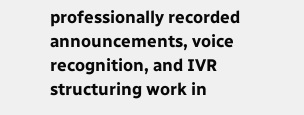professionally recorded announcements, voice recognition, and IVR structuring work in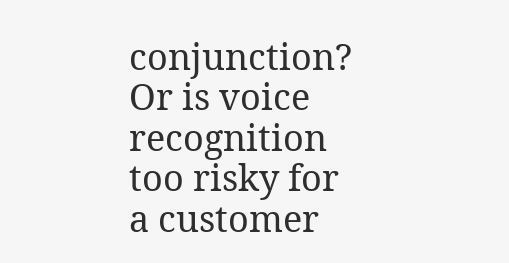conjunction? Or is voice recognition too risky for a customer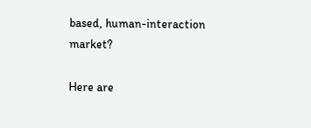based, human-interaction market?

Here are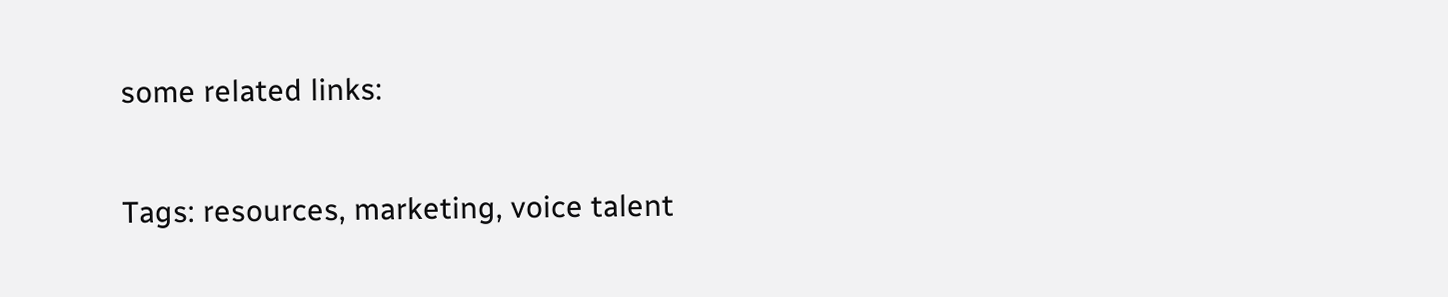some related links:

Tags: resources, marketing, voice talent